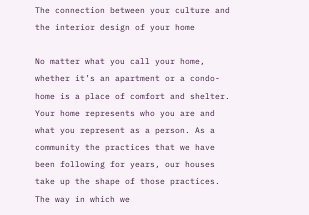The connection between your culture and the interior design of your home

No matter what you call your home, whether it’s an apartment or a condo- home is a place of comfort and shelter. Your home represents who you are and what you represent as a person. As a community the practices that we have been following for years, our houses take up the shape of those practices. The way in which we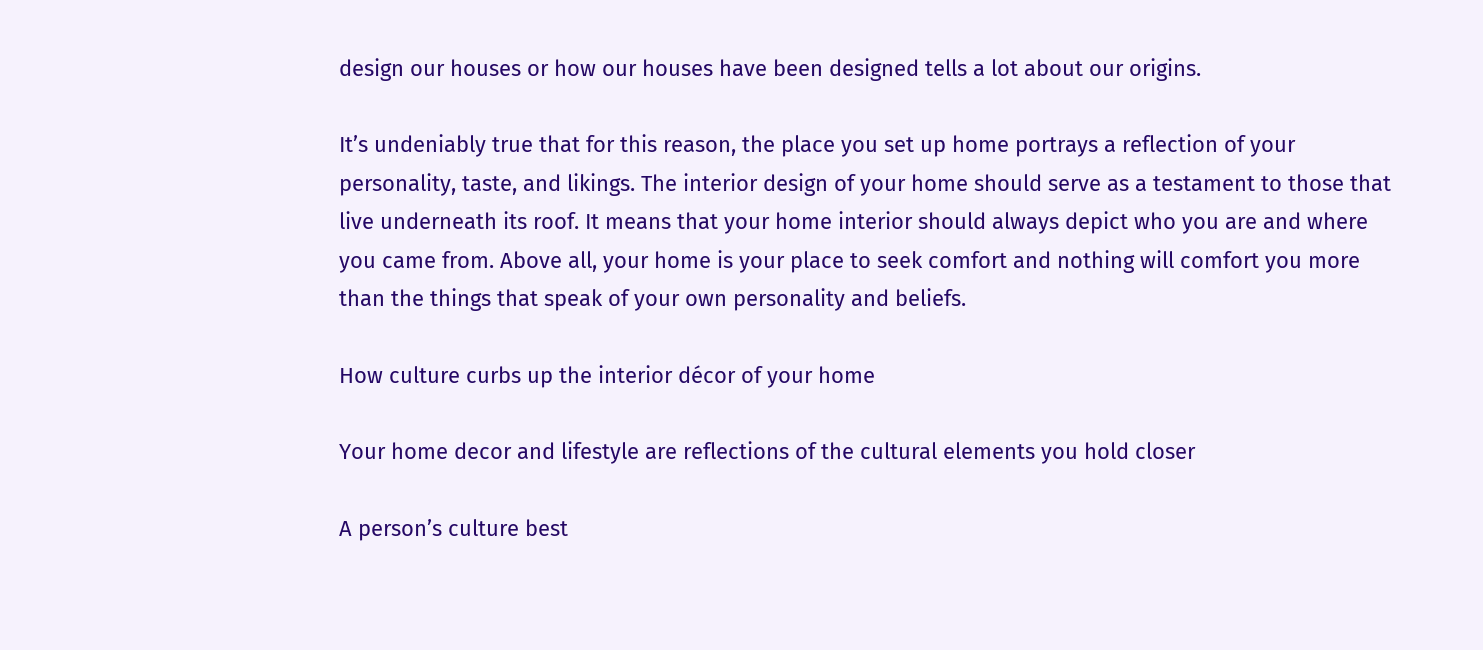design our houses or how our houses have been designed tells a lot about our origins.

It’s undeniably true that for this reason, the place you set up home portrays a reflection of your personality, taste, and likings. The interior design of your home should serve as a testament to those that live underneath its roof. It means that your home interior should always depict who you are and where you came from. Above all, your home is your place to seek comfort and nothing will comfort you more than the things that speak of your own personality and beliefs.

How culture curbs up the interior décor of your home

Your home decor and lifestyle are reflections of the cultural elements you hold closer

A person’s culture best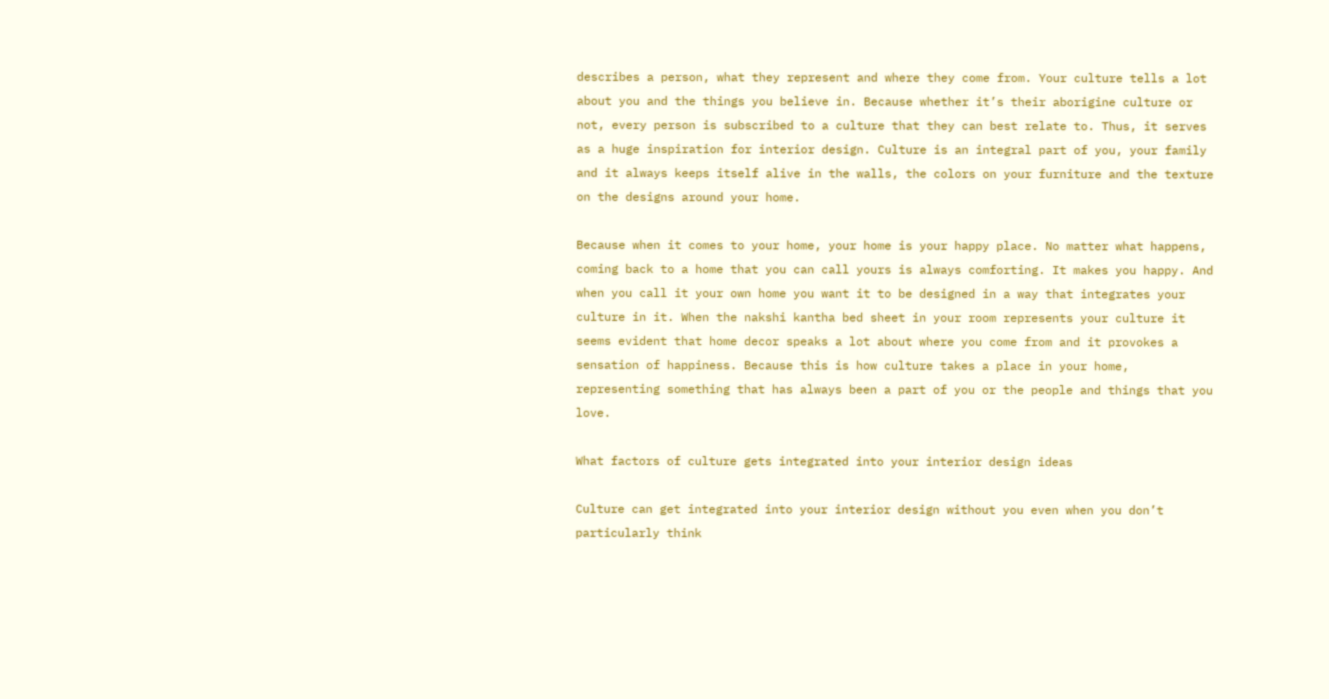describes a person, what they represent and where they come from. Your culture tells a lot about you and the things you believe in. Because whether it’s their aborigine culture or not, every person is subscribed to a culture that they can best relate to. Thus, it serves as a huge inspiration for interior design. Culture is an integral part of you, your family and it always keeps itself alive in the walls, the colors on your furniture and the texture on the designs around your home.

Because when it comes to your home, your home is your happy place. No matter what happens, coming back to a home that you can call yours is always comforting. It makes you happy. And when you call it your own home you want it to be designed in a way that integrates your culture in it. When the nakshi kantha bed sheet in your room represents your culture it seems evident that home decor speaks a lot about where you come from and it provokes a sensation of happiness. Because this is how culture takes a place in your home, representing something that has always been a part of you or the people and things that you love.

What factors of culture gets integrated into your interior design ideas

Culture can get integrated into your interior design without you even when you don’t particularly think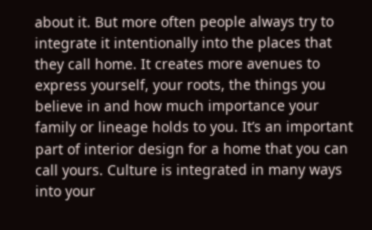about it. But more often people always try to integrate it intentionally into the places that they call home. It creates more avenues to express yourself, your roots, the things you believe in and how much importance your family or lineage holds to you. It’s an important part of interior design for a home that you can call yours. Culture is integrated in many ways into your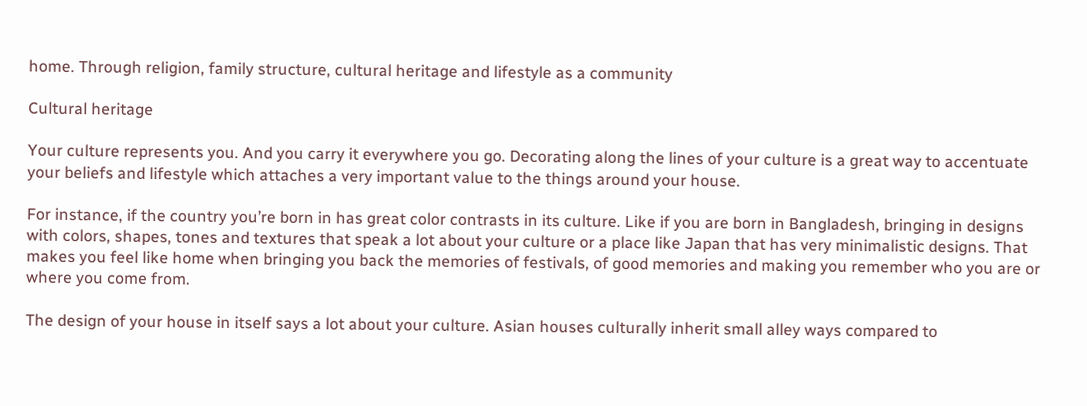home. Through religion, family structure, cultural heritage and lifestyle as a community

Cultural heritage

Your culture represents you. And you carry it everywhere you go. Decorating along the lines of your culture is a great way to accentuate your beliefs and lifestyle which attaches a very important value to the things around your house.

For instance, if the country you’re born in has great color contrasts in its culture. Like if you are born in Bangladesh, bringing in designs with colors, shapes, tones and textures that speak a lot about your culture or a place like Japan that has very minimalistic designs. That makes you feel like home when bringing you back the memories of festivals, of good memories and making you remember who you are or where you come from.

The design of your house in itself says a lot about your culture. Asian houses culturally inherit small alley ways compared to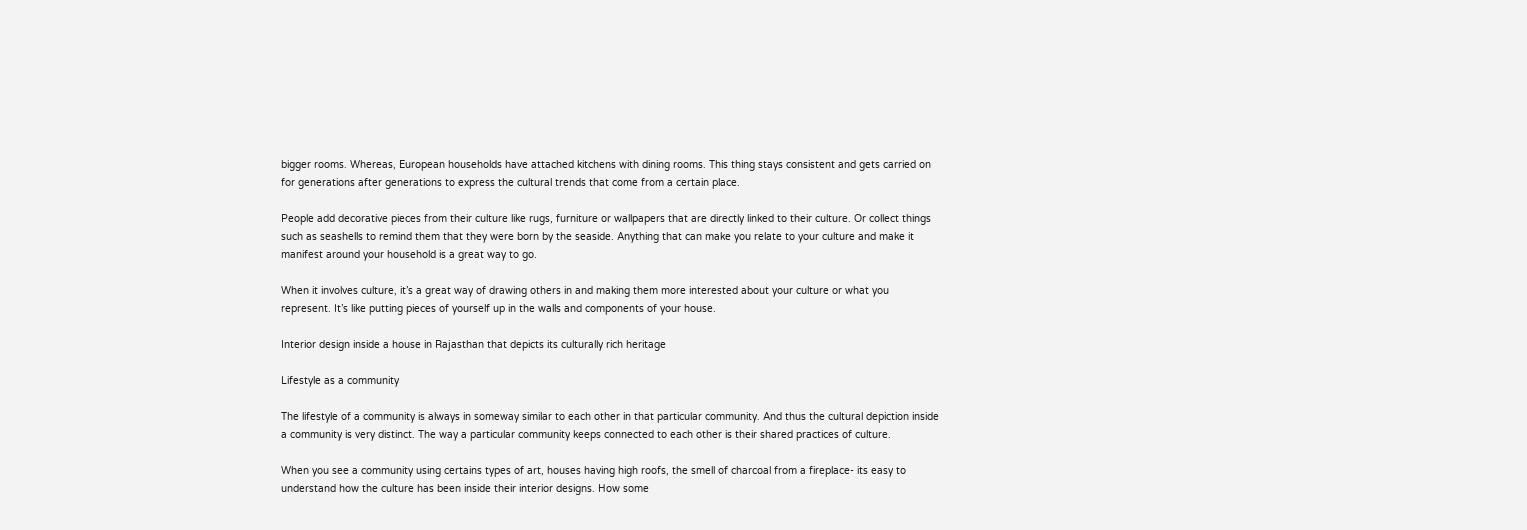bigger rooms. Whereas, European households have attached kitchens with dining rooms. This thing stays consistent and gets carried on for generations after generations to express the cultural trends that come from a certain place.

People add decorative pieces from their culture like rugs, furniture or wallpapers that are directly linked to their culture. Or collect things such as seashells to remind them that they were born by the seaside. Anything that can make you relate to your culture and make it manifest around your household is a great way to go.

When it involves culture, it’s a great way of drawing others in and making them more interested about your culture or what you represent. It’s like putting pieces of yourself up in the walls and components of your house.

Interior design inside a house in Rajasthan that depicts its culturally rich heritage

Lifestyle as a community

The lifestyle of a community is always in someway similar to each other in that particular community. And thus the cultural depiction inside a community is very distinct. The way a particular community keeps connected to each other is their shared practices of culture.

When you see a community using certains types of art, houses having high roofs, the smell of charcoal from a fireplace- its easy to understand how the culture has been inside their interior designs. How some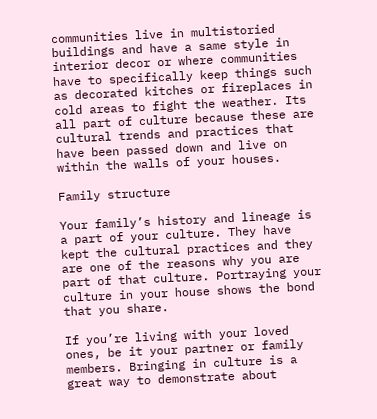communities live in multistoried buildings and have a same style in interior decor or where communities have to specifically keep things such as decorated kitches or fireplaces in cold areas to fight the weather. Its all part of culture because these are cultural trends and practices that have been passed down and live on within the walls of your houses.

Family structure

Your family’s history and lineage is a part of your culture. They have kept the cultural practices and they are one of the reasons why you are part of that culture. Portraying your culture in your house shows the bond that you share.

If you’re living with your loved ones, be it your partner or family members. Bringing in culture is a great way to demonstrate about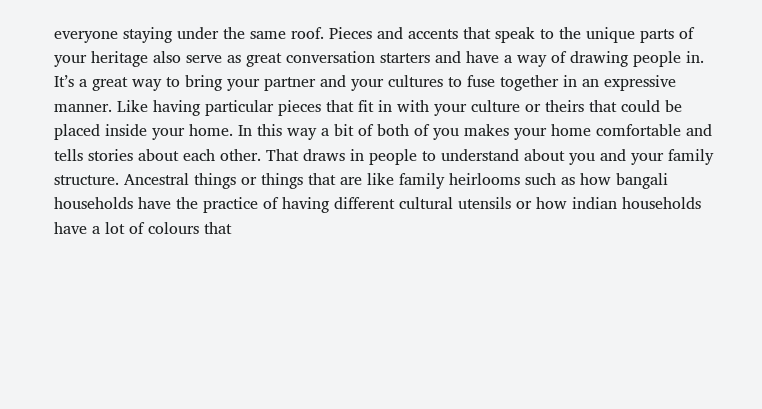everyone staying under the same roof. Pieces and accents that speak to the unique parts of your heritage also serve as great conversation starters and have a way of drawing people in. It’s a great way to bring your partner and your cultures to fuse together in an expressive manner. Like having particular pieces that fit in with your culture or theirs that could be placed inside your home. In this way a bit of both of you makes your home comfortable and tells stories about each other. That draws in people to understand about you and your family structure. Ancestral things or things that are like family heirlooms such as how bangali households have the practice of having different cultural utensils or how indian households have a lot of colours that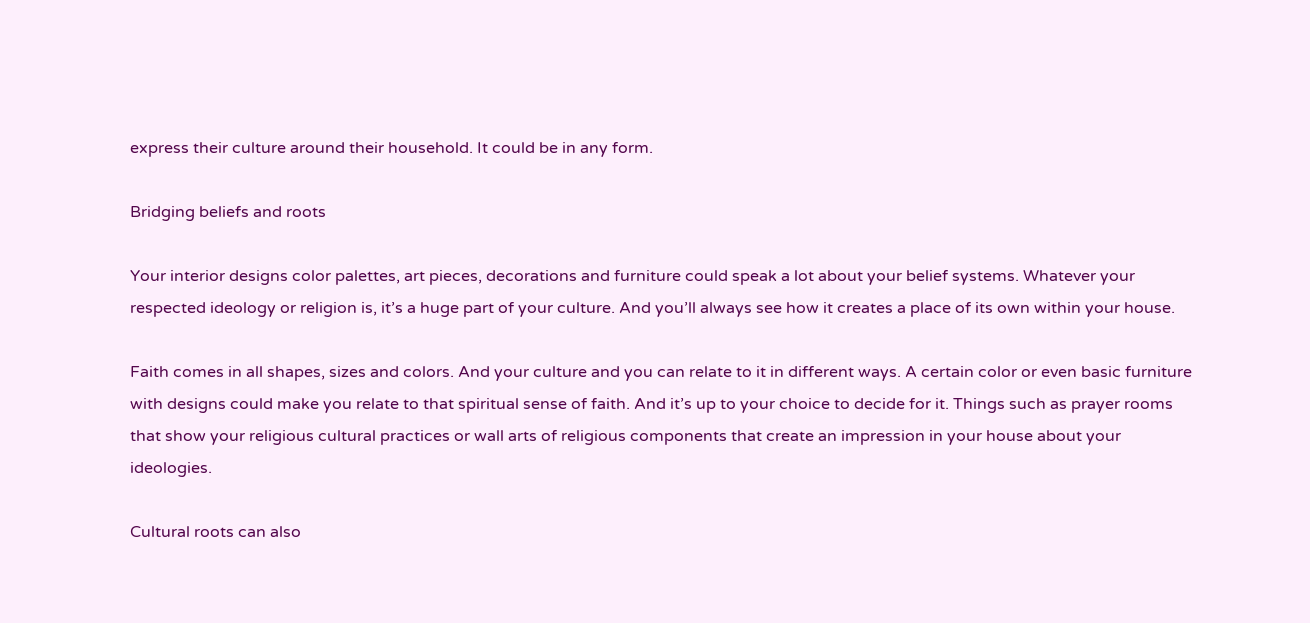express their culture around their household. It could be in any form.

Bridging beliefs and roots

Your interior designs color palettes, art pieces, decorations and furniture could speak a lot about your belief systems. Whatever your respected ideology or religion is, it’s a huge part of your culture. And you’ll always see how it creates a place of its own within your house.

Faith comes in all shapes, sizes and colors. And your culture and you can relate to it in different ways. A certain color or even basic furniture with designs could make you relate to that spiritual sense of faith. And it’s up to your choice to decide for it. Things such as prayer rooms that show your religious cultural practices or wall arts of religious components that create an impression in your house about your ideologies.

Cultural roots can also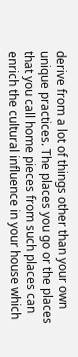derive from a lot of things other than your own unique practices. The places you go or the places that you call home pieces from such places can enrich the cultural influence in your house which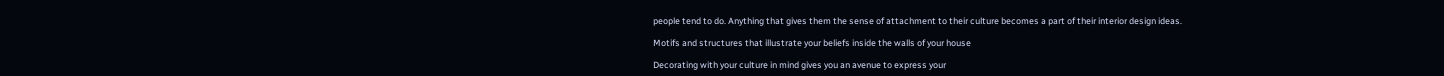people tend to do. Anything that gives them the sense of attachment to their culture becomes a part of their interior design ideas.

Motifs and structures that illustrate your beliefs inside the walls of your house

Decorating with your culture in mind gives you an avenue to express your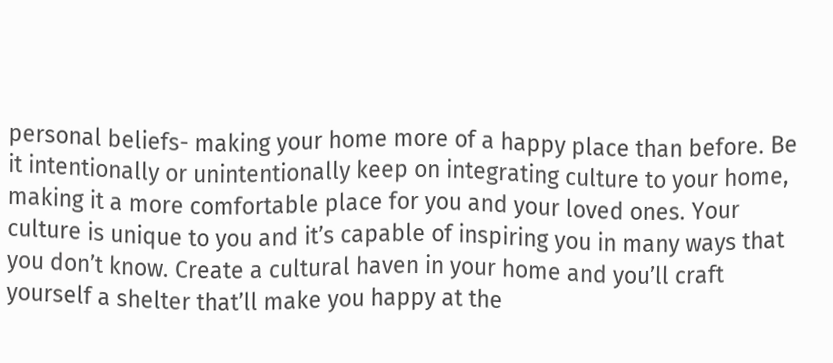personal beliefs- making your home more of a happy place than before. Be it intentionally or unintentionally keep on integrating culture to your home, making it a more comfortable place for you and your loved ones. Your culture is unique to you and it’s capable of inspiring you in many ways that you don’t know. Create a cultural haven in your home and you’ll craft yourself a shelter that’ll make you happy at the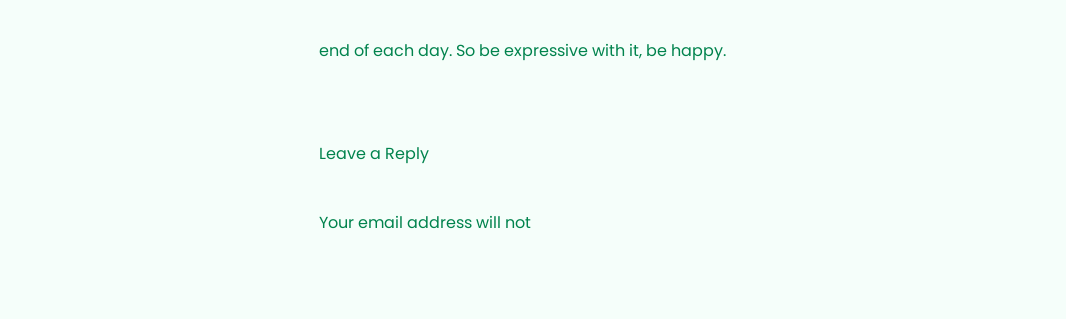end of each day. So be expressive with it, be happy.


Leave a Reply

Your email address will not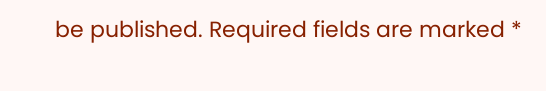be published. Required fields are marked *